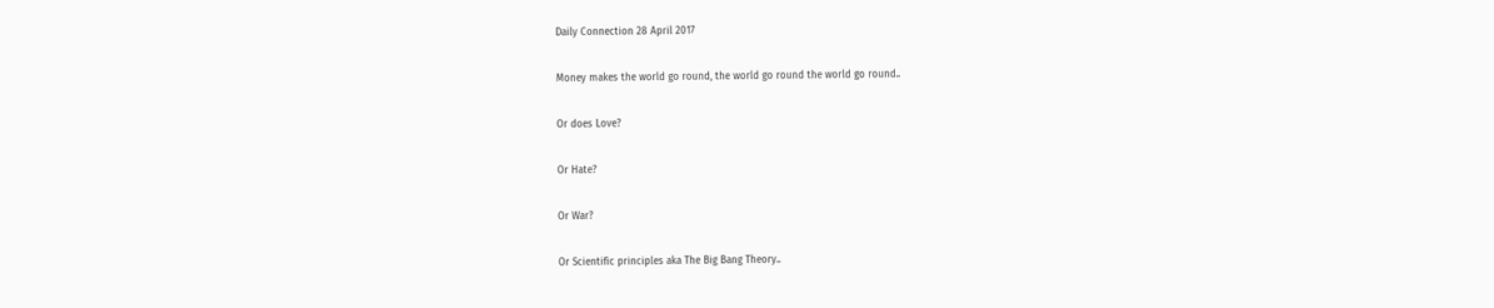Daily Connection 28 April 2017

Money makes the world go round, the world go round the world go round..

Or does Love?

Or Hate?

Or War?

Or Scientific principles aka The Big Bang Theory..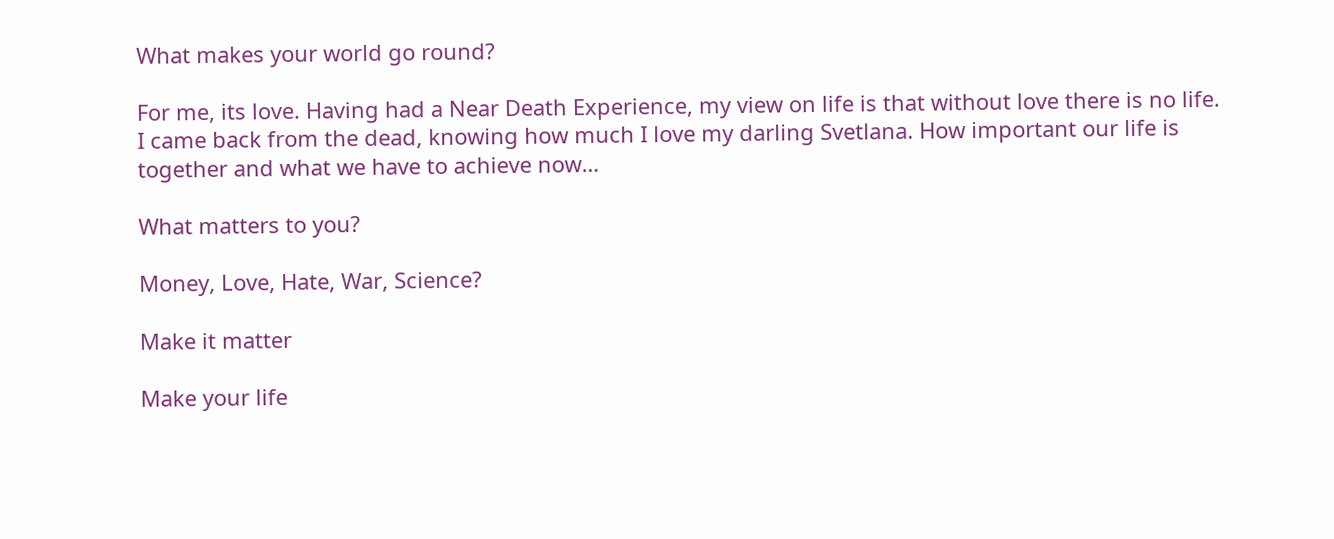What makes your world go round?

For me, its love. Having had a Near Death Experience, my view on life is that without love there is no life.
I came back from the dead, knowing how much I love my darling Svetlana. How important our life is together and what we have to achieve now…

What matters to you?

Money, Love, Hate, War, Science?

Make it matter

Make your life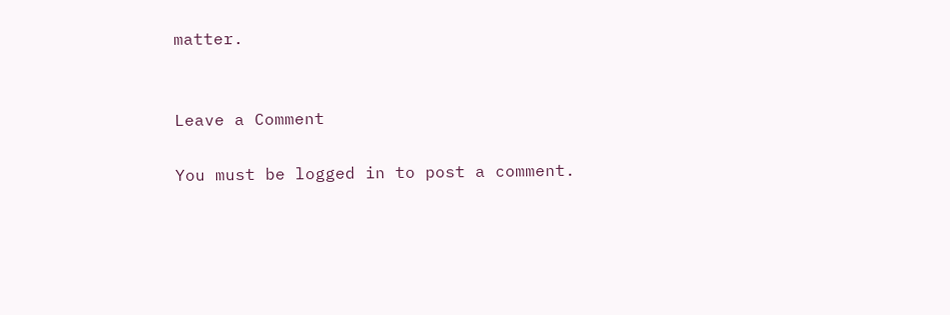matter.


Leave a Comment

You must be logged in to post a comment.